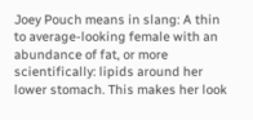Joey Pouch means in slang: A thin to average-looking female with an abundance of fat, or more scientifically: lipids around her lower stomach. This makes her look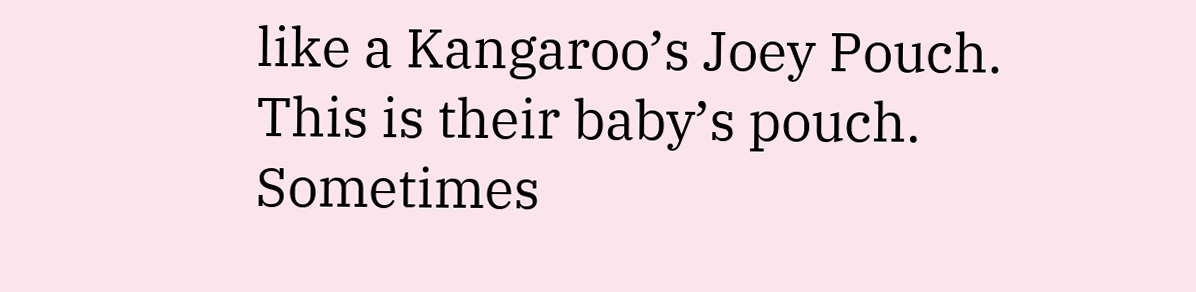like a Kangaroo’s Joey Pouch. This is their baby’s pouch. Sometimes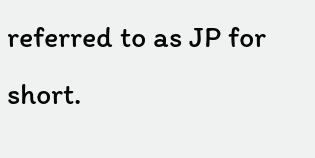referred to as JP for short.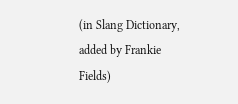(in Slang Dictionary, added by Frankie Fields)